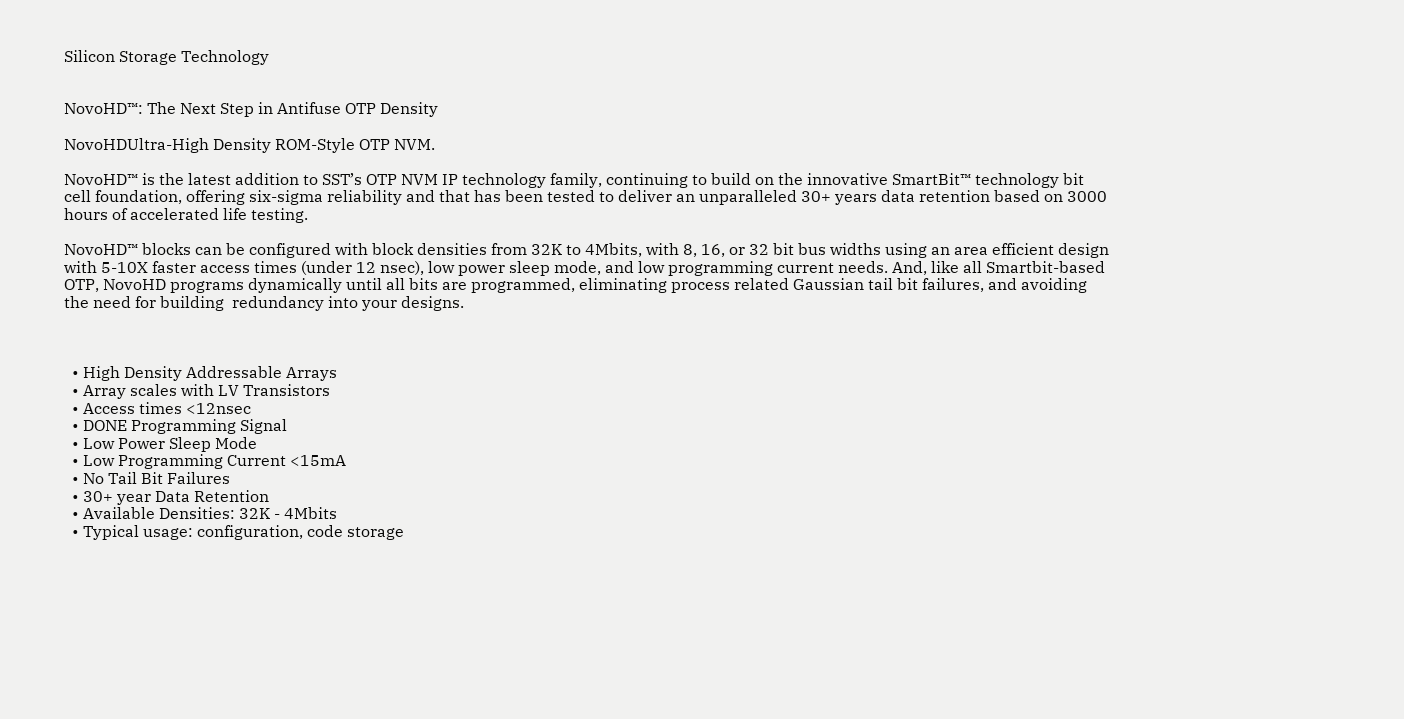Silicon Storage Technology


NovoHD™: The Next Step in Antifuse OTP Density

NovoHDUltra-High Density ROM-Style OTP NVM.

NovoHD™ is the latest addition to SST’s OTP NVM IP technology family, continuing to build on the innovative SmartBit™ technology bit cell foundation, offering six-sigma reliability and that has been tested to deliver an unparalleled 30+ years data retention based on 3000 hours of accelerated life testing.

NovoHD™ blocks can be configured with block densities from 32K to 4Mbits, with 8, 16, or 32 bit bus widths using an area efficient design with 5-10X faster access times (under 12 nsec), low power sleep mode, and low programming current needs. And, like all Smartbit-based OTP, NovoHD programs dynamically until all bits are programmed, eliminating process related Gaussian tail bit failures, and avoiding the need for building  redundancy into your designs.



  • High Density Addressable Arrays
  • Array scales with LV Transistors
  • Access times <12nsec
  • DONE Programming Signal
  • Low Power Sleep Mode
  • Low Programming Current <15mA
  • No Tail Bit Failures
  • 30+ year Data Retention
  • Available Densities: 32K - 4Mbits
  • Typical usage: configuration, code storage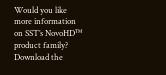Would you like more information on SST’s NovoHD™ product family?
Download the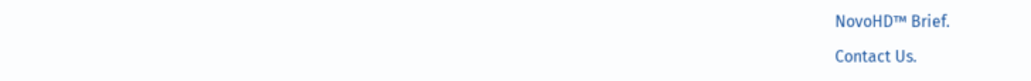NovoHD™ Brief.

Contact Us.